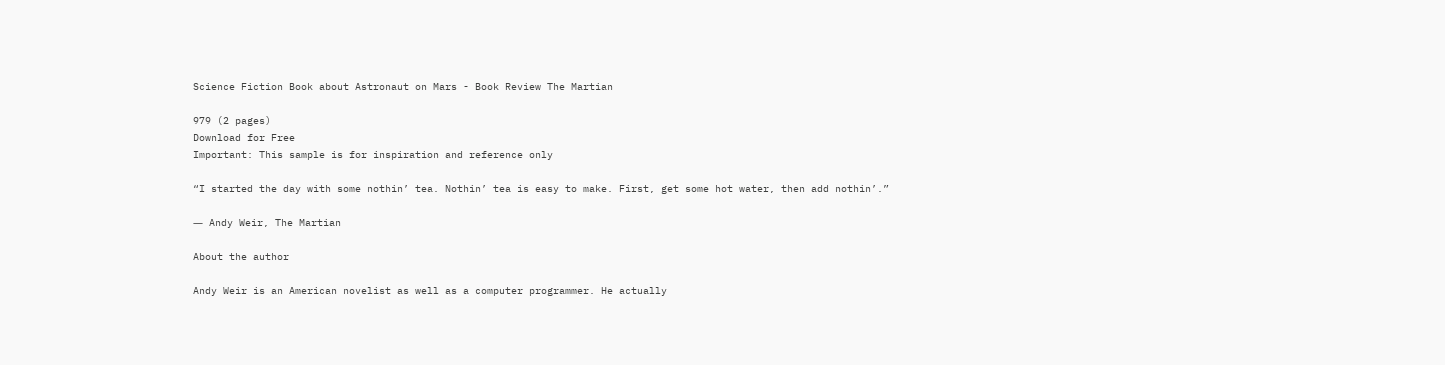Science Fiction Book about Astronaut on Mars - Book Review The Martian

979 (2 pages)
Download for Free
Important: This sample is for inspiration and reference only

“I started the day with some nothin’ tea. Nothin’ tea is easy to make. First, get some hot water, then add nothin’.”

― Andy Weir, The Martian

About the author

Andy Weir is an American novelist as well as a computer programmer. He actually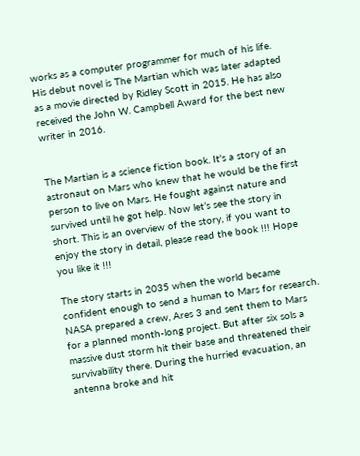works as a computer programmer for much of his life. His debut novel is The Martian which was later adapted as a movie directed by Ridley Scott in 2015. He has also received the John W. Campbell Award for the best new writer in 2016.


The Martian is a science fiction book. It's a story of an astronaut on Mars who knew that he would be the first person to live on Mars. He fought against nature and survived until he got help. Now let’s see the story in short. This is an overview of the story, if you want to enjoy the story in detail, please read the book !!! Hope you like it !!!

The story starts in 2035 when the world became confident enough to send a human to Mars for research. NASA prepared a crew, Ares 3 and sent them to Mars for a planned month-long project. But after six sols a massive dust storm hit their base and threatened their survivability there. During the hurried evacuation, an antenna broke and hit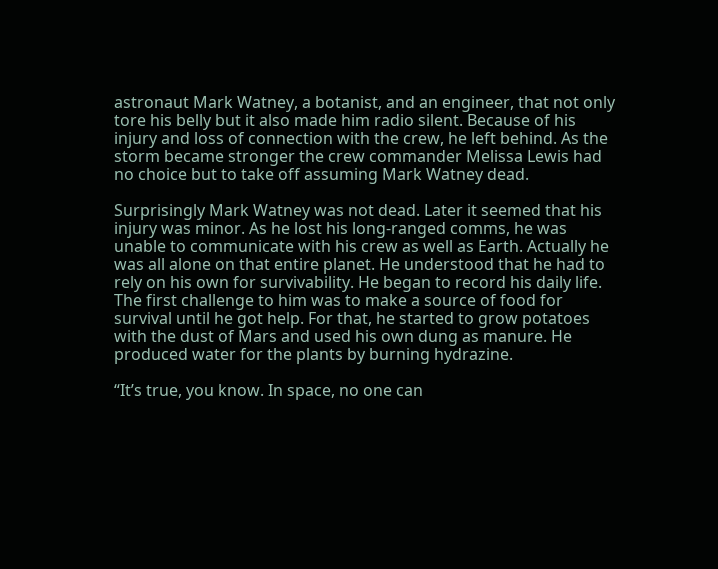astronaut Mark Watney, a botanist, and an engineer, that not only tore his belly but it also made him radio silent. Because of his injury and loss of connection with the crew, he left behind. As the storm became stronger the crew commander Melissa Lewis had no choice but to take off assuming Mark Watney dead.

Surprisingly Mark Watney was not dead. Later it seemed that his injury was minor. As he lost his long-ranged comms, he was unable to communicate with his crew as well as Earth. Actually he was all alone on that entire planet. He understood that he had to rely on his own for survivability. He began to record his daily life. The first challenge to him was to make a source of food for survival until he got help. For that, he started to grow potatoes with the dust of Mars and used his own dung as manure. He produced water for the plants by burning hydrazine.

“It’s true, you know. In space, no one can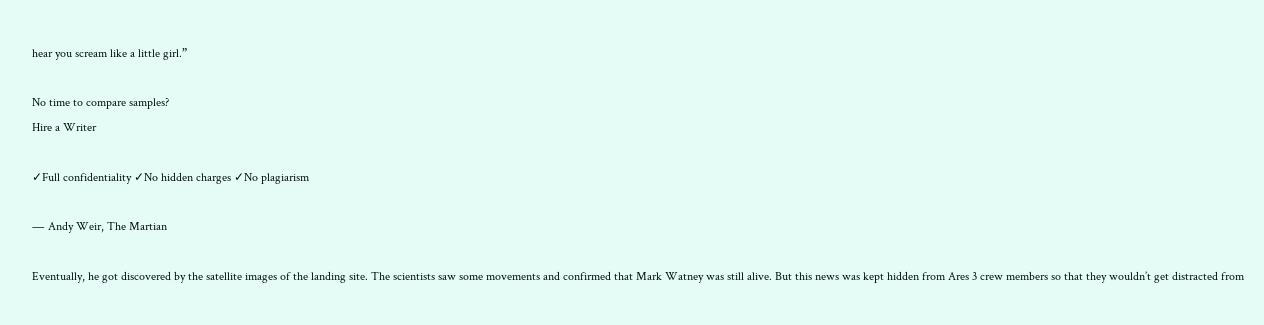hear you scream like a little girl.”

No time to compare samples?
Hire a Writer

✓Full confidentiality ✓No hidden charges ✓No plagiarism

― Andy Weir, The Martian

Eventually, he got discovered by the satellite images of the landing site. The scientists saw some movements and confirmed that Mark Watney was still alive. But this news was kept hidden from Ares 3 crew members so that they wouldn’t get distracted from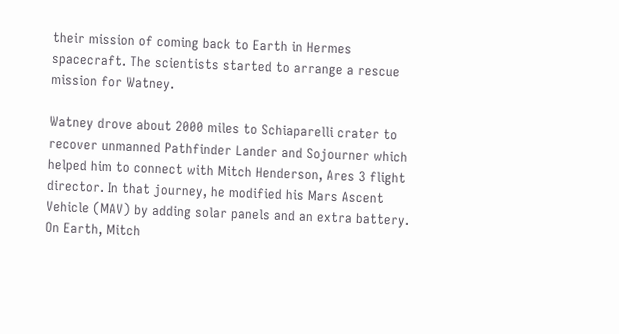their mission of coming back to Earth in Hermes spacecraft. The scientists started to arrange a rescue mission for Watney.

Watney drove about 2000 miles to Schiaparelli crater to recover unmanned Pathfinder Lander and Sojourner which helped him to connect with Mitch Henderson, Ares 3 flight director. In that journey, he modified his Mars Ascent Vehicle (MAV) by adding solar panels and an extra battery. On Earth, Mitch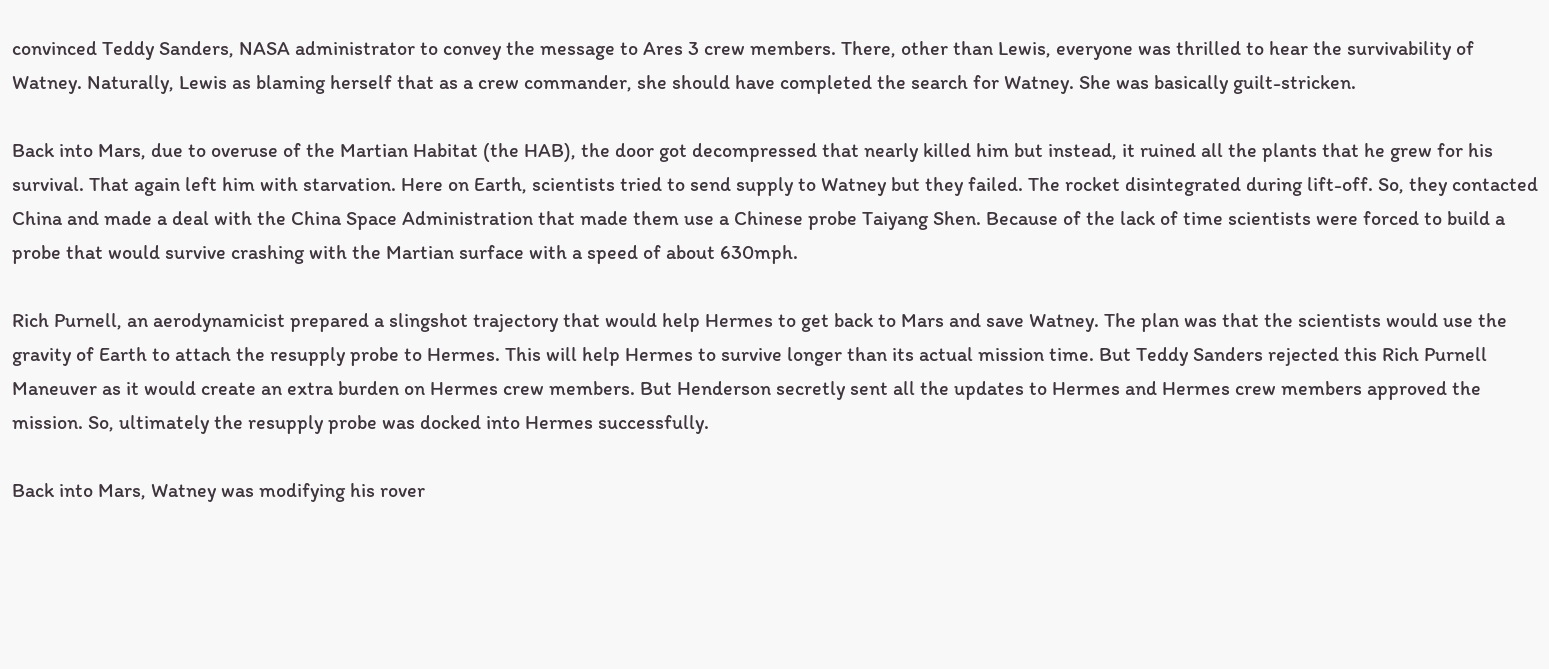convinced Teddy Sanders, NASA administrator to convey the message to Ares 3 crew members. There, other than Lewis, everyone was thrilled to hear the survivability of Watney. Naturally, Lewis as blaming herself that as a crew commander, she should have completed the search for Watney. She was basically guilt-stricken.

Back into Mars, due to overuse of the Martian Habitat (the HAB), the door got decompressed that nearly killed him but instead, it ruined all the plants that he grew for his survival. That again left him with starvation. Here on Earth, scientists tried to send supply to Watney but they failed. The rocket disintegrated during lift-off. So, they contacted China and made a deal with the China Space Administration that made them use a Chinese probe Taiyang Shen. Because of the lack of time scientists were forced to build a probe that would survive crashing with the Martian surface with a speed of about 630mph.

Rich Purnell, an aerodynamicist prepared a slingshot trajectory that would help Hermes to get back to Mars and save Watney. The plan was that the scientists would use the gravity of Earth to attach the resupply probe to Hermes. This will help Hermes to survive longer than its actual mission time. But Teddy Sanders rejected this Rich Purnell Maneuver as it would create an extra burden on Hermes crew members. But Henderson secretly sent all the updates to Hermes and Hermes crew members approved the mission. So, ultimately the resupply probe was docked into Hermes successfully.

Back into Mars, Watney was modifying his rover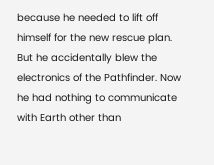because he needed to lift off himself for the new rescue plan. But he accidentally blew the electronics of the Pathfinder. Now he had nothing to communicate with Earth other than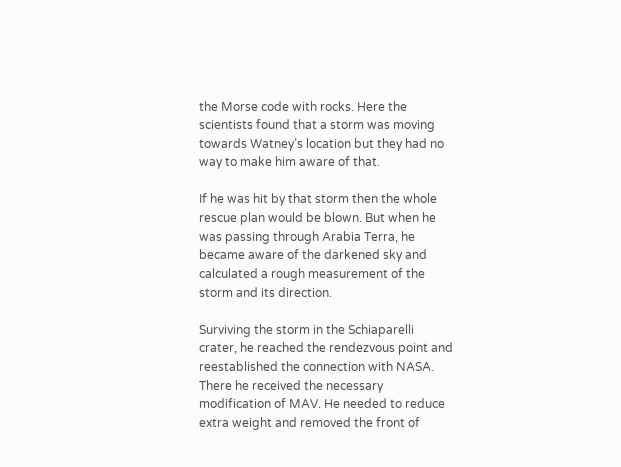the Morse code with rocks. Here the scientists found that a storm was moving towards Watney’s location but they had no way to make him aware of that.

If he was hit by that storm then the whole rescue plan would be blown. But when he was passing through Arabia Terra, he became aware of the darkened sky and calculated a rough measurement of the storm and its direction.

Surviving the storm in the Schiaparelli crater, he reached the rendezvous point and reestablished the connection with NASA. There he received the necessary modification of MAV. He needed to reduce extra weight and removed the front of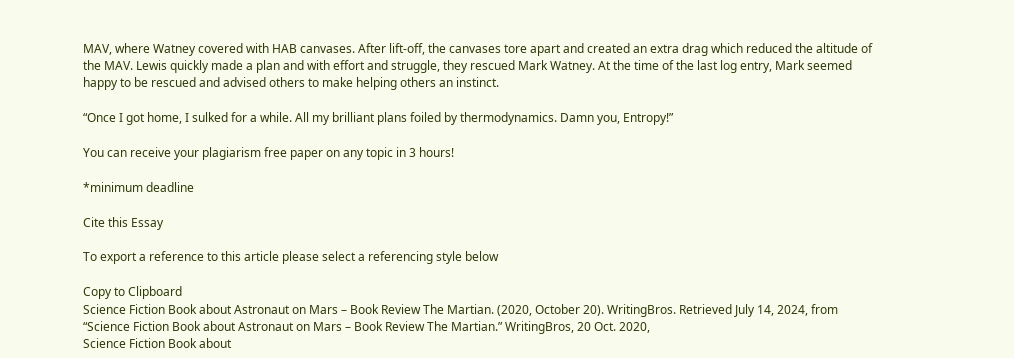MAV, where Watney covered with HAB canvases. After lift-off, the canvases tore apart and created an extra drag which reduced the altitude of the MAV. Lewis quickly made a plan and with effort and struggle, they rescued Mark Watney. At the time of the last log entry, Mark seemed happy to be rescued and advised others to make helping others an instinct.

“Once I got home, I sulked for a while. All my brilliant plans foiled by thermodynamics. Damn you, Entropy!”

You can receive your plagiarism free paper on any topic in 3 hours!

*minimum deadline

Cite this Essay

To export a reference to this article please select a referencing style below

Copy to Clipboard
Science Fiction Book about Astronaut on Mars – Book Review The Martian. (2020, October 20). WritingBros. Retrieved July 14, 2024, from
“Science Fiction Book about Astronaut on Mars – Book Review The Martian.” WritingBros, 20 Oct. 2020,
Science Fiction Book about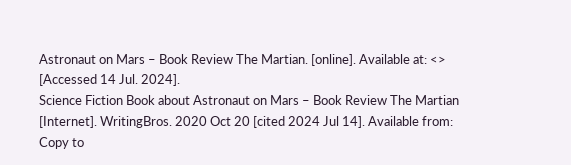Astronaut on Mars – Book Review The Martian. [online]. Available at: <> [Accessed 14 Jul. 2024].
Science Fiction Book about Astronaut on Mars – Book Review The Martian [Internet]. WritingBros. 2020 Oct 20 [cited 2024 Jul 14]. Available from:
Copy to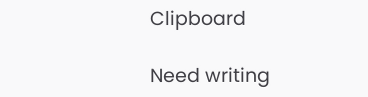Clipboard

Need writing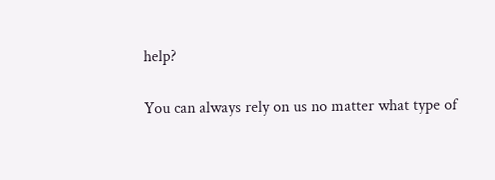help?

You can always rely on us no matter what type of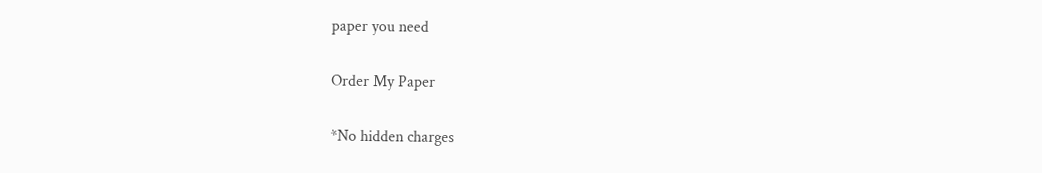paper you need

Order My Paper

*No hidden charges